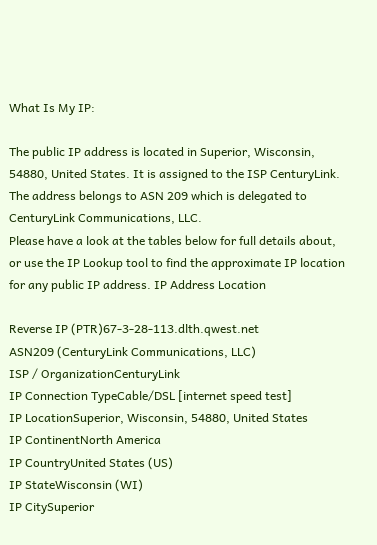What Is My IP:

The public IP address is located in Superior, Wisconsin, 54880, United States. It is assigned to the ISP CenturyLink. The address belongs to ASN 209 which is delegated to CenturyLink Communications, LLC.
Please have a look at the tables below for full details about, or use the IP Lookup tool to find the approximate IP location for any public IP address. IP Address Location

Reverse IP (PTR)67-3-28-113.dlth.qwest.net
ASN209 (CenturyLink Communications, LLC)
ISP / OrganizationCenturyLink
IP Connection TypeCable/DSL [internet speed test]
IP LocationSuperior, Wisconsin, 54880, United States
IP ContinentNorth America
IP CountryUnited States (US)
IP StateWisconsin (WI)
IP CitySuperior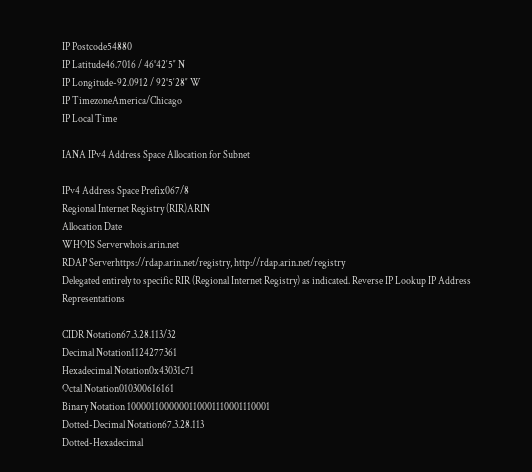IP Postcode54880
IP Latitude46.7016 / 46°42′5″ N
IP Longitude-92.0912 / 92°5′28″ W
IP TimezoneAmerica/Chicago
IP Local Time

IANA IPv4 Address Space Allocation for Subnet

IPv4 Address Space Prefix067/8
Regional Internet Registry (RIR)ARIN
Allocation Date
WHOIS Serverwhois.arin.net
RDAP Serverhttps://rdap.arin.net/registry, http://rdap.arin.net/registry
Delegated entirely to specific RIR (Regional Internet Registry) as indicated. Reverse IP Lookup IP Address Representations

CIDR Notation67.3.28.113/32
Decimal Notation1124277361
Hexadecimal Notation0x43031c71
Octal Notation010300616161
Binary Notation 1000011000000110001110001110001
Dotted-Decimal Notation67.3.28.113
Dotted-Hexadecimal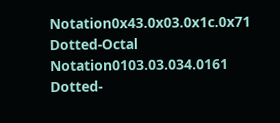Notation0x43.0x03.0x1c.0x71
Dotted-Octal Notation0103.03.034.0161
Dotted-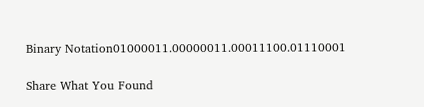Binary Notation01000011.00000011.00011100.01110001

Share What You Found